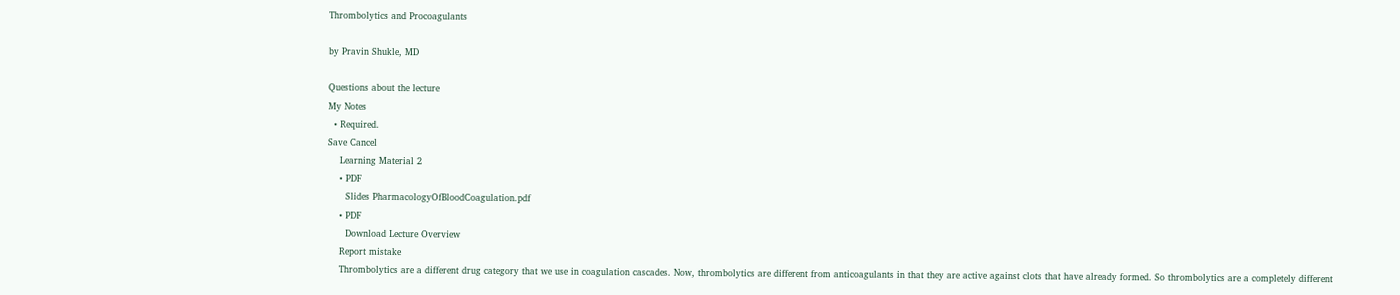Thrombolytics and Procoagulants

by Pravin Shukle, MD

Questions about the lecture
My Notes
  • Required.
Save Cancel
    Learning Material 2
    • PDF
      Slides PharmacologyOfBloodCoagulation.pdf
    • PDF
      Download Lecture Overview
    Report mistake
    Thrombolytics are a different drug category that we use in coagulation cascades. Now, thrombolytics are different from anticoagulants in that they are active against clots that have already formed. So thrombolytics are a completely different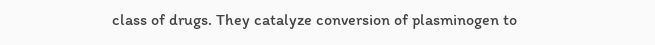class of drugs. They catalyze conversion of plasminogen to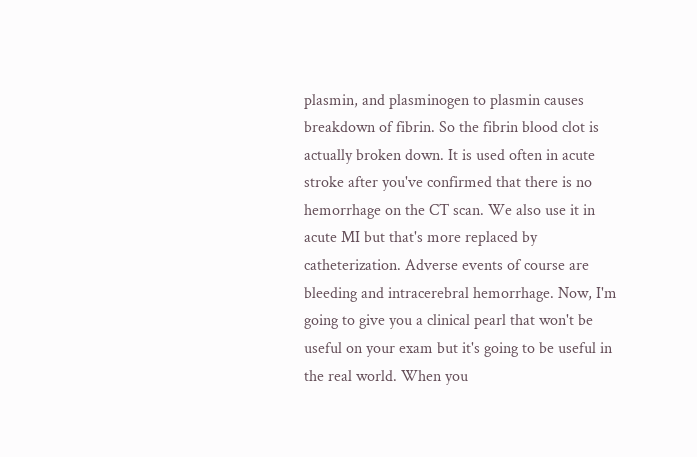plasmin, and plasminogen to plasmin causes breakdown of fibrin. So the fibrin blood clot is actually broken down. It is used often in acute stroke after you've confirmed that there is no hemorrhage on the CT scan. We also use it in acute MI but that's more replaced by catheterization. Adverse events of course are bleeding and intracerebral hemorrhage. Now, I'm going to give you a clinical pearl that won't be useful on your exam but it's going to be useful in the real world. When you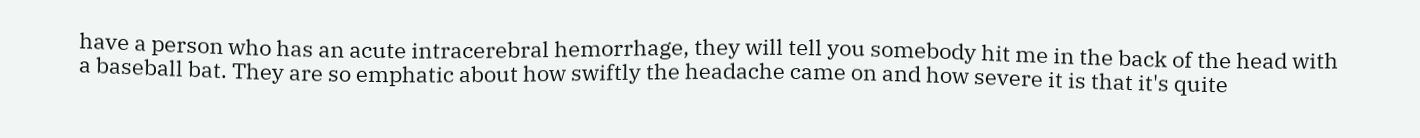have a person who has an acute intracerebral hemorrhage, they will tell you somebody hit me in the back of the head with a baseball bat. They are so emphatic about how swiftly the headache came on and how severe it is that it's quite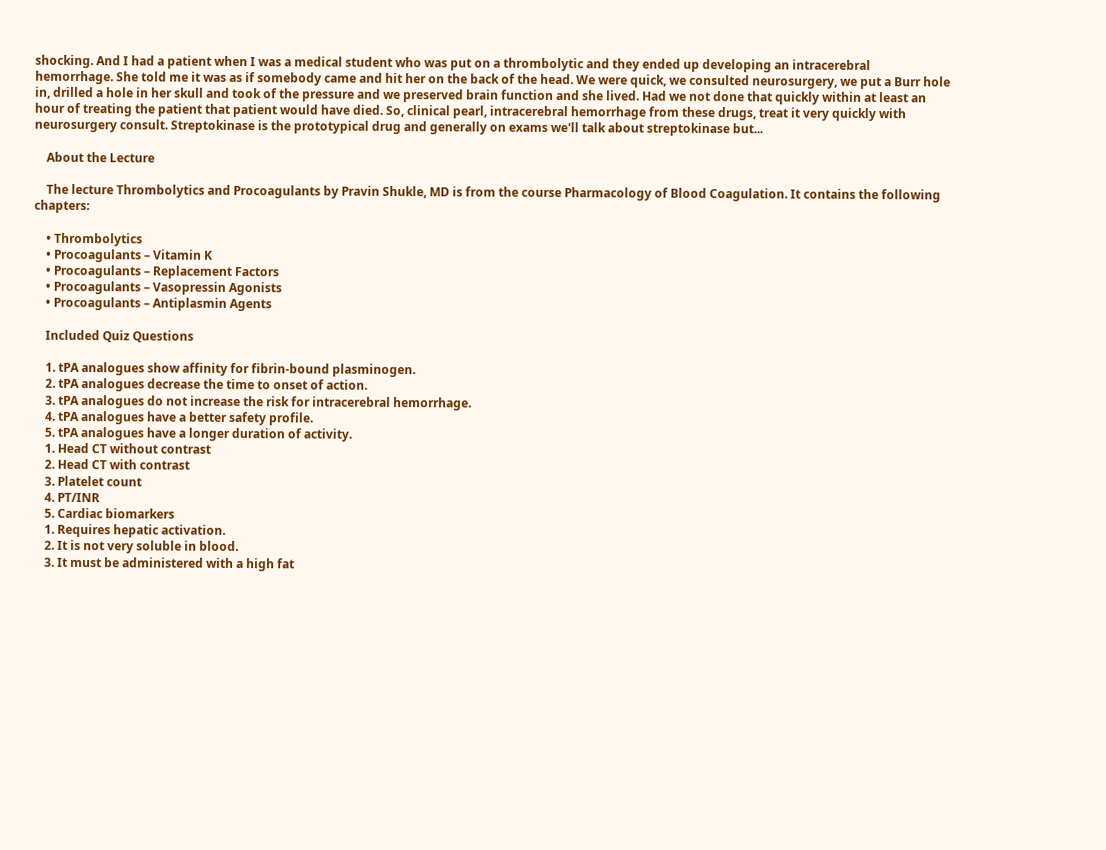shocking. And I had a patient when I was a medical student who was put on a thrombolytic and they ended up developing an intracerebral hemorrhage. She told me it was as if somebody came and hit her on the back of the head. We were quick, we consulted neurosurgery, we put a Burr hole in, drilled a hole in her skull and took of the pressure and we preserved brain function and she lived. Had we not done that quickly within at least an hour of treating the patient that patient would have died. So, clinical pearl, intracerebral hemorrhage from these drugs, treat it very quickly with neurosurgery consult. Streptokinase is the prototypical drug and generally on exams we'll talk about streptokinase but...

    About the Lecture

    The lecture Thrombolytics and Procoagulants by Pravin Shukle, MD is from the course Pharmacology of Blood Coagulation. It contains the following chapters:

    • Thrombolytics
    • Procoagulants – Vitamin K
    • Procoagulants – Replacement Factors
    • Procoagulants – Vasopressin Agonists
    • Procoagulants – Antiplasmin Agents

    Included Quiz Questions

    1. tPA analogues show affinity for fibrin-bound plasminogen.
    2. tPA analogues decrease the time to onset of action.
    3. tPA analogues do not increase the risk for intracerebral hemorrhage.
    4. tPA analogues have a better safety profile.
    5. tPA analogues have a longer duration of activity.
    1. Head CT without contrast
    2. Head CT with contrast
    3. Platelet count
    4. PT/INR
    5. Cardiac biomarkers
    1. Requires hepatic activation.
    2. It is not very soluble in blood.
    3. It must be administered with a high fat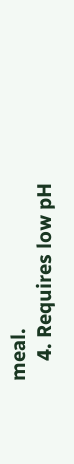meal.
    4. Requires low pH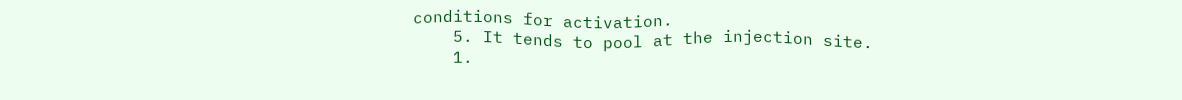conditions for activation.
    5. It tends to pool at the injection site.
    1.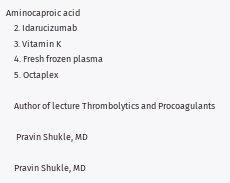Aminocaproic acid
    2. Idarucizumab
    3. Vitamin K
    4. Fresh frozen plasma
    5. Octaplex

    Author of lecture Thrombolytics and Procoagulants

     Pravin Shukle, MD

    Pravin Shukle, MD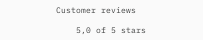Customer reviews

    5,0 of 5 stars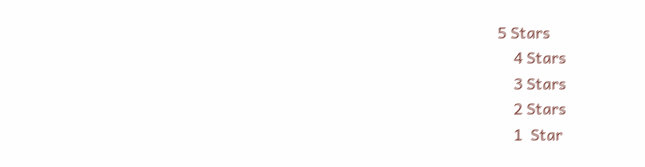5 Stars
    4 Stars
    3 Stars
    2 Stars
    1  Star